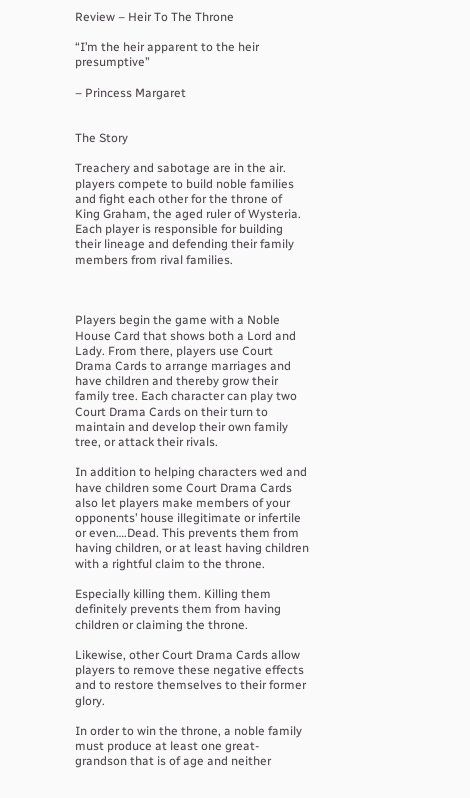Review – Heir To The Throne

“I’m the heir apparent to the heir presumptive”

– Princess Margaret


The Story

Treachery and sabotage are in the air. players compete to build noble families and fight each other for the throne of King Graham, the aged ruler of Wysteria. Each player is responsible for building their lineage and defending their family members from rival families.



Players begin the game with a Noble House Card that shows both a Lord and Lady. From there, players use Court Drama Cards to arrange marriages and have children and thereby grow their family tree. Each character can play two Court Drama Cards on their turn to maintain and develop their own family tree, or attack their rivals.

In addition to helping characters wed and have children some Court Drama Cards also let players make members of your opponents’ house illegitimate or infertile or even….Dead. This prevents them from having children, or at least having children with a rightful claim to the throne.

Especially killing them. Killing them definitely prevents them from having children or claiming the throne.

Likewise, other Court Drama Cards allow players to remove these negative effects and to restore themselves to their former glory.

In order to win the throne, a noble family must produce at least one great-grandson that is of age and neither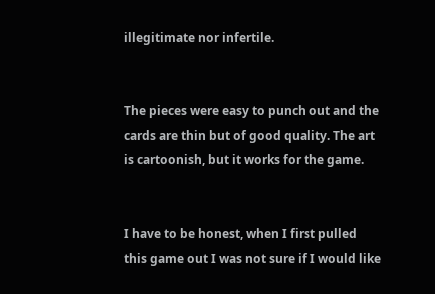illegitimate nor infertile.


The pieces were easy to punch out and the cards are thin but of good quality. The art is cartoonish, but it works for the game.


I have to be honest, when I first pulled this game out I was not sure if I would like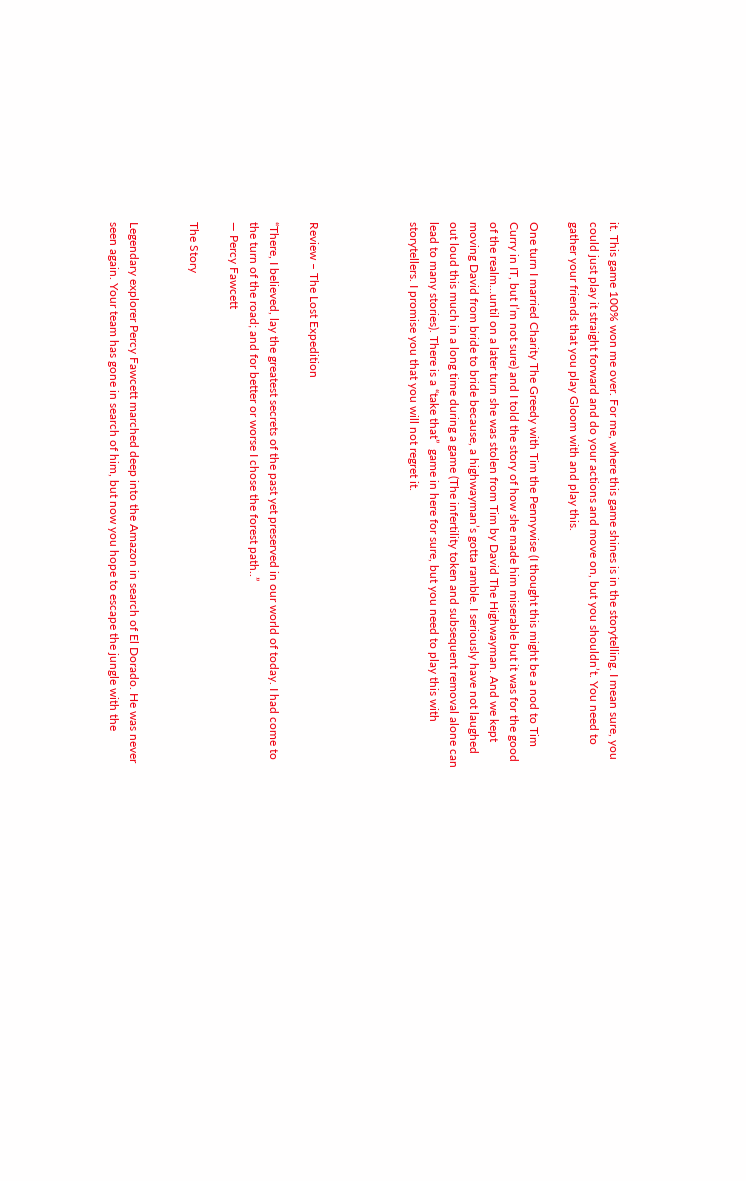it. This game 100% won me over. For me, where this game shines is in the storytelling. I mean sure, you could just play it straight forward and do your actions and move on, but you shouldn’t. You need to gather your friends that you play Gloom with and play this.

One turn I married Charity The Greedy with Tim the Pennywise (I thought this might be a nod to Tim Curry in IT, but I’m not sure) and I told the story of how she made him miserable but it was for the good of the realm…until on a later turn she was stolen from Tim by David The Highwayman. And we kept moving David from bride to bride because, a highwayman’s gotta ramble. I seriously have not laughed out loud this much in a long time during a game (The infertility token and subsequent removal alone can lead to many stories). There is a “take that”  game in here for sure, but you need to play this with storytellers. I promise you that you will not regret it.




Review – The Lost Expedition

“There, I believed, lay the greatest secrets of the past yet preserved in our world of today. I had come to the turn of the road; and for better or worse I chose the forest path..”
― Percy Fawcett

The Story


Legendary explorer Percy Fawcett marched deep into the Amazon in search of El Dorado. He was never seen again. Your team has gone in search of him, but now you hope to escape the jungle with the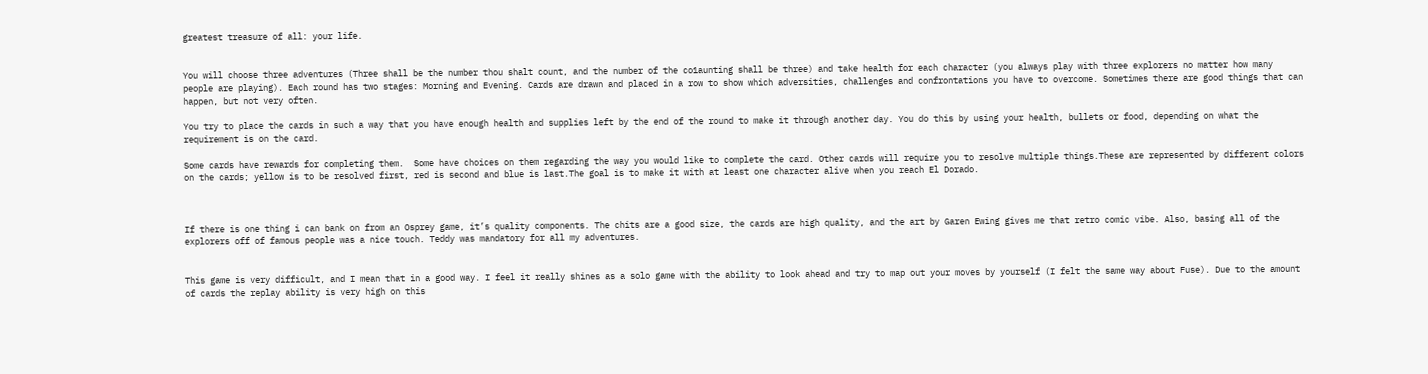greatest treasure of all: your life.


You will choose three adventures (Three shall be the number thou shalt count, and the number of the co1aunting shall be three) and take health for each character (you always play with three explorers no matter how many people are playing). Each round has two stages: Morning and Evening. Cards are drawn and placed in a row to show which adversities, challenges and confrontations you have to overcome. Sometimes there are good things that can happen, but not very often.

You try to place the cards in such a way that you have enough health and supplies left by the end of the round to make it through another day. You do this by using your health, bullets or food, depending on what the requirement is on the card.

Some cards have rewards for completing them.  Some have choices on them regarding the way you would like to complete the card. Other cards will require you to resolve multiple things.These are represented by different colors on the cards; yellow is to be resolved first, red is second and blue is last.The goal is to make it with at least one character alive when you reach El Dorado.



If there is one thing i can bank on from an Osprey game, it’s quality components. The chits are a good size, the cards are high quality, and the art by Garen Ewing gives me that retro comic vibe. Also, basing all of the explorers off of famous people was a nice touch. Teddy was mandatory for all my adventures.


This game is very difficult, and I mean that in a good way. I feel it really shines as a solo game with the ability to look ahead and try to map out your moves by yourself (I felt the same way about Fuse). Due to the amount of cards the replay ability is very high on this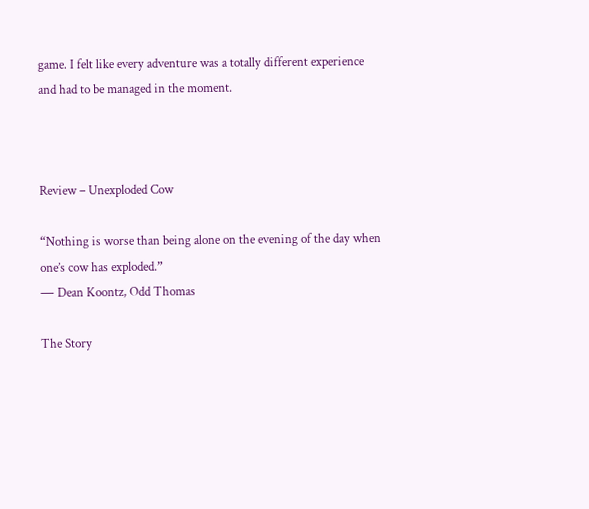game. I felt like every adventure was a totally different experience and had to be managed in the moment.



Review – Unexploded Cow

“Nothing is worse than being alone on the evening of the day when one’s cow has exploded.”
― Dean Koontz, Odd Thomas

The Story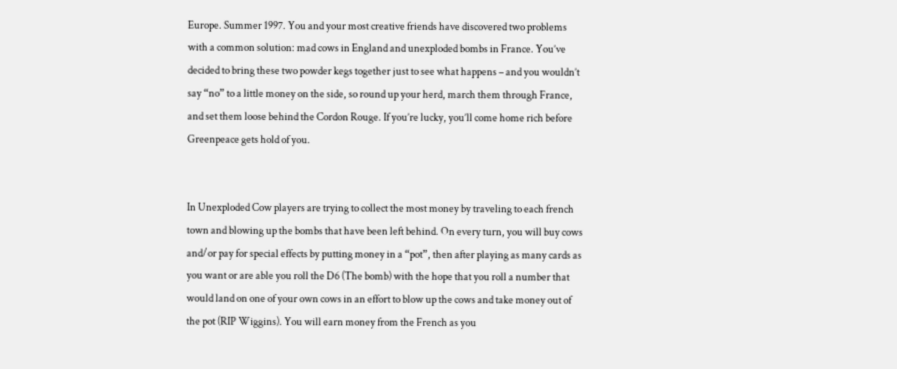Europe. Summer 1997. You and your most creative friends have discovered two problems with a common solution: mad cows in England and unexploded bombs in France. You’ve decided to bring these two powder kegs together just to see what happens – and you wouldn’t say “no” to a little money on the side, so round up your herd, march them through France, and set them loose behind the Cordon Rouge. If you’re lucky, you’ll come home rich before Greenpeace gets hold of you.


In Unexploded Cow players are trying to collect the most money by traveling to each french town and blowing up the bombs that have been left behind. On every turn, you will buy cows and/or pay for special effects by putting money in a “pot”, then after playing as many cards as you want or are able you roll the D6 (The bomb) with the hope that you roll a number that would land on one of your own cows in an effort to blow up the cows and take money out of the pot (RIP Wiggins). You will earn money from the French as you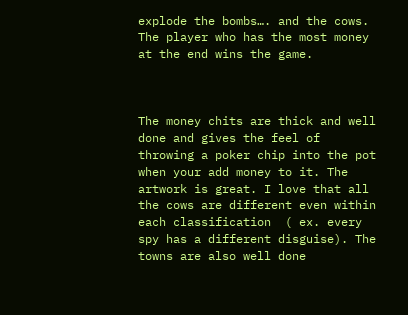explode the bombs…. and the cows. The player who has the most money at the end wins the game.



The money chits are thick and well done and gives the feel of throwing a poker chip into the pot when your add money to it. The artwork is great. I love that all the cows are different even within each classification  ( ex. every spy has a different disguise). The towns are also well done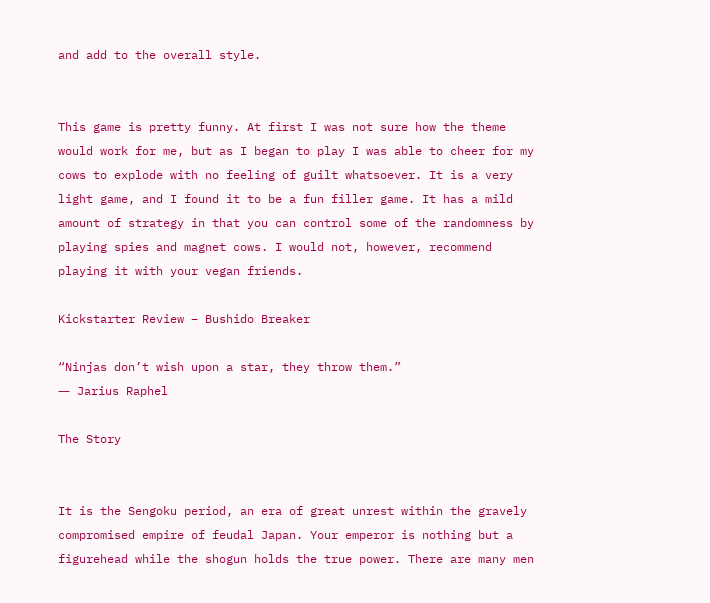and add to the overall style.


This game is pretty funny. At first I was not sure how the theme would work for me, but as I began to play I was able to cheer for my cows to explode with no feeling of guilt whatsoever. It is a very light game, and I found it to be a fun filler game. It has a mild amount of strategy in that you can control some of the randomness by playing spies and magnet cows. I would not, however, recommend playing it with your vegan friends.

Kickstarter Review – Bushido Breaker

“Ninjas don’t wish upon a star, they throw them.”
― Jarius Raphel

The Story


It is the Sengoku period, an era of great unrest within the gravely compromised empire of feudal Japan. Your emperor is nothing but a figurehead while the shogun holds the true power. There are many men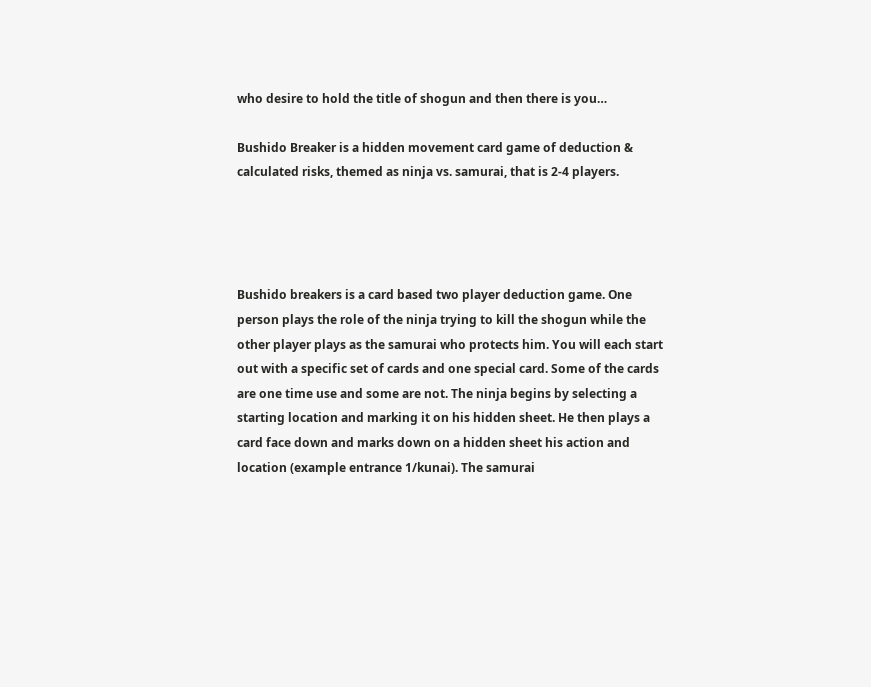who desire to hold the title of shogun and then there is you…

Bushido Breaker is a hidden movement card game of deduction & calculated risks, themed as ninja vs. samurai, that is 2-4 players.




Bushido breakers is a card based two player deduction game. One person plays the role of the ninja trying to kill the shogun while the other player plays as the samurai who protects him. You will each start out with a specific set of cards and one special card. Some of the cards are one time use and some are not. The ninja begins by selecting a starting location and marking it on his hidden sheet. He then plays a card face down and marks down on a hidden sheet his action and location (example entrance 1/kunai). The samurai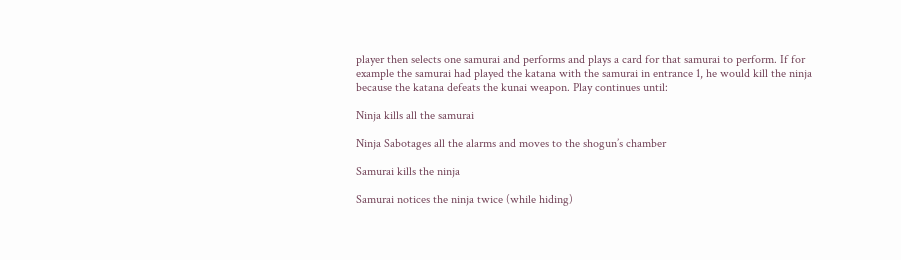player then selects one samurai and performs and plays a card for that samurai to perform. If for example the samurai had played the katana with the samurai in entrance 1, he would kill the ninja because the katana defeats the kunai weapon. Play continues until:

Ninja kills all the samurai

Ninja Sabotages all the alarms and moves to the shogun’s chamber

Samurai kills the ninja

Samurai notices the ninja twice (while hiding)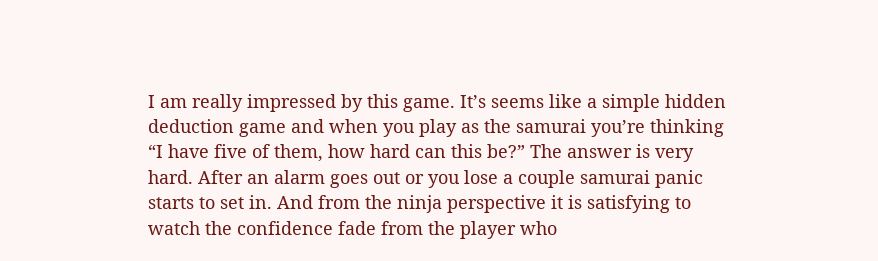I am really impressed by this game. It’s seems like a simple hidden deduction game and when you play as the samurai you’re thinking “I have five of them, how hard can this be?” The answer is very hard. After an alarm goes out or you lose a couple samurai panic starts to set in. And from the ninja perspective it is satisfying to watch the confidence fade from the player who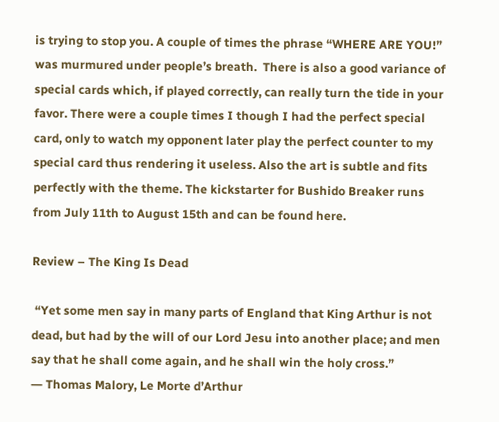is trying to stop you. A couple of times the phrase “WHERE ARE YOU!” was murmured under people’s breath.  There is also a good variance of special cards which, if played correctly, can really turn the tide in your favor. There were a couple times I though I had the perfect special card, only to watch my opponent later play the perfect counter to my special card thus rendering it useless. Also the art is subtle and fits perfectly with the theme. The kickstarter for Bushido Breaker runs from July 11th to August 15th and can be found here.

Review – The King Is Dead

 “Yet some men say in many parts of England that King Arthur is not dead, but had by the will of our Lord Jesu into another place; and men say that he shall come again, and he shall win the holy cross.”
― Thomas Malory, Le Morte d’Arthur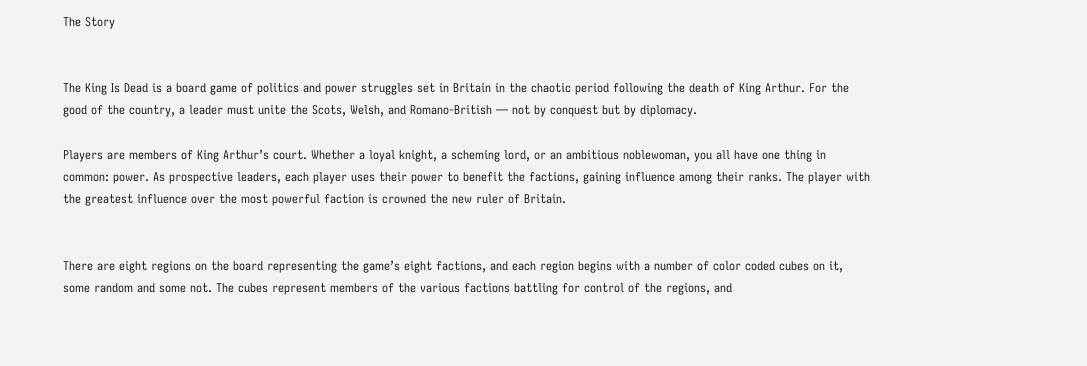The Story


The King Is Dead is a board game of politics and power struggles set in Britain in the chaotic period following the death of King Arthur. For the good of the country, a leader must unite the Scots, Welsh, and Romano-British — not by conquest but by diplomacy.

Players are members of King Arthur’s court. Whether a loyal knight, a scheming lord, or an ambitious noblewoman, you all have one thing in common: power. As prospective leaders, each player uses their power to benefit the factions, gaining influence among their ranks. The player with the greatest influence over the most powerful faction is crowned the new ruler of Britain.


There are eight regions on the board representing the game’s eight factions, and each region begins with a number of color coded cubes on it, some random and some not. The cubes represent members of the various factions battling for control of the regions, and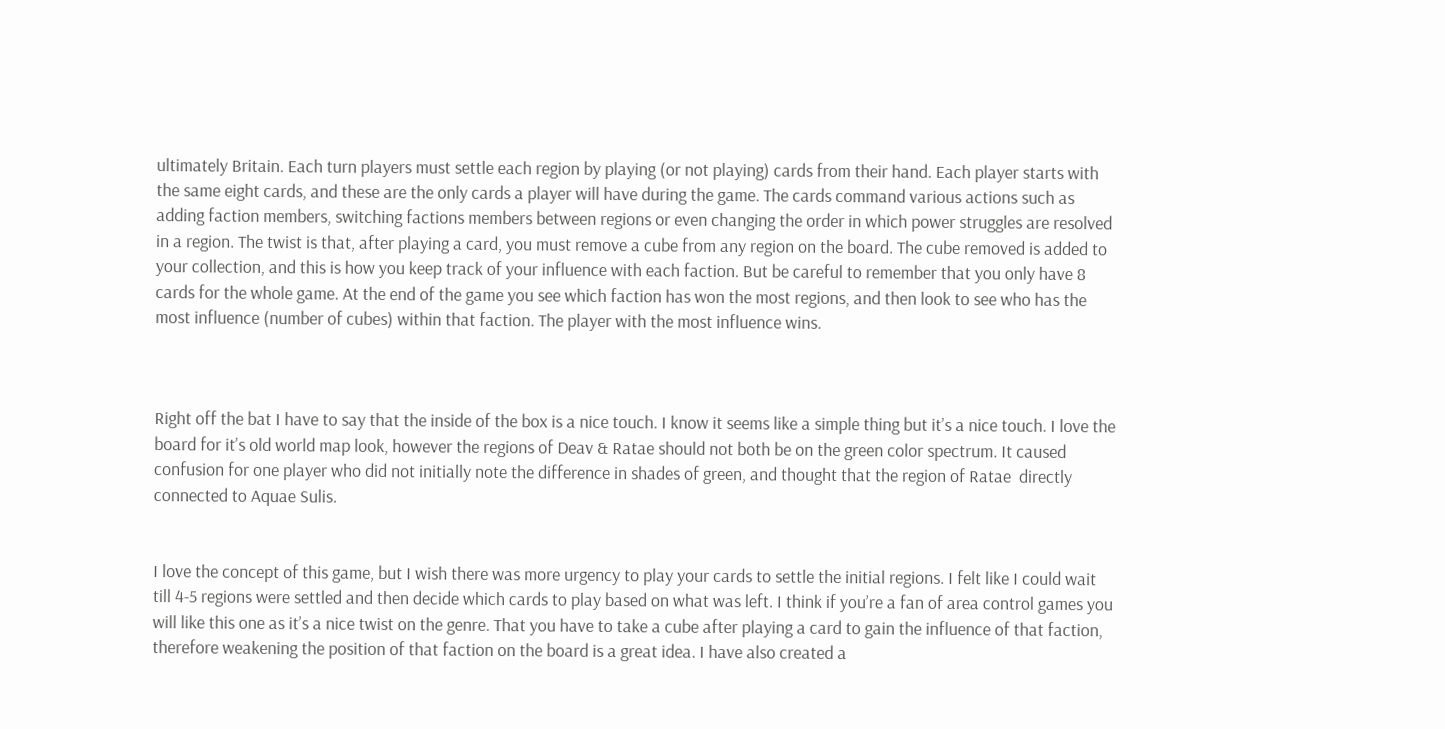ultimately Britain. Each turn players must settle each region by playing (or not playing) cards from their hand. Each player starts with the same eight cards, and these are the only cards a player will have during the game. The cards command various actions such as adding faction members, switching factions members between regions or even changing the order in which power struggles are resolved in a region. The twist is that, after playing a card, you must remove a cube from any region on the board. The cube removed is added to your collection, and this is how you keep track of your influence with each faction. But be careful to remember that you only have 8 cards for the whole game. At the end of the game you see which faction has won the most regions, and then look to see who has the most influence (number of cubes) within that faction. The player with the most influence wins.



Right off the bat I have to say that the inside of the box is a nice touch. I know it seems like a simple thing but it’s a nice touch. I love the board for it’s old world map look, however the regions of Deav & Ratae should not both be on the green color spectrum. It caused confusion for one player who did not initially note the difference in shades of green, and thought that the region of Ratae  directly connected to Aquae Sulis.


I love the concept of this game, but I wish there was more urgency to play your cards to settle the initial regions. I felt like I could wait till 4-5 regions were settled and then decide which cards to play based on what was left. I think if you’re a fan of area control games you will like this one as it’s a nice twist on the genre. That you have to take a cube after playing a card to gain the influence of that faction, therefore weakening the position of that faction on the board is a great idea. I have also created a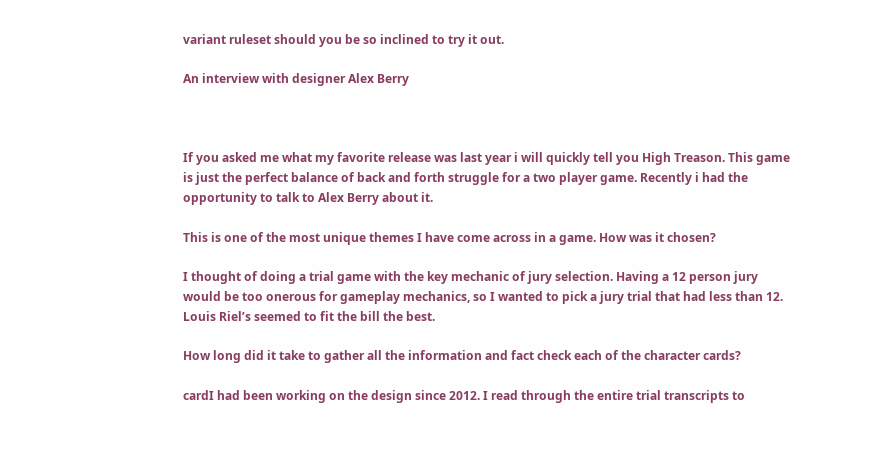variant ruleset should you be so inclined to try it out.

An interview with designer Alex Berry



If you asked me what my favorite release was last year i will quickly tell you High Treason. This game is just the perfect balance of back and forth struggle for a two player game. Recently i had the opportunity to talk to Alex Berry about it.

This is one of the most unique themes I have come across in a game. How was it chosen?

I thought of doing a trial game with the key mechanic of jury selection. Having a 12 person jury would be too onerous for gameplay mechanics, so I wanted to pick a jury trial that had less than 12. Louis Riel’s seemed to fit the bill the best.

How long did it take to gather all the information and fact check each of the character cards?

cardI had been working on the design since 2012. I read through the entire trial transcripts to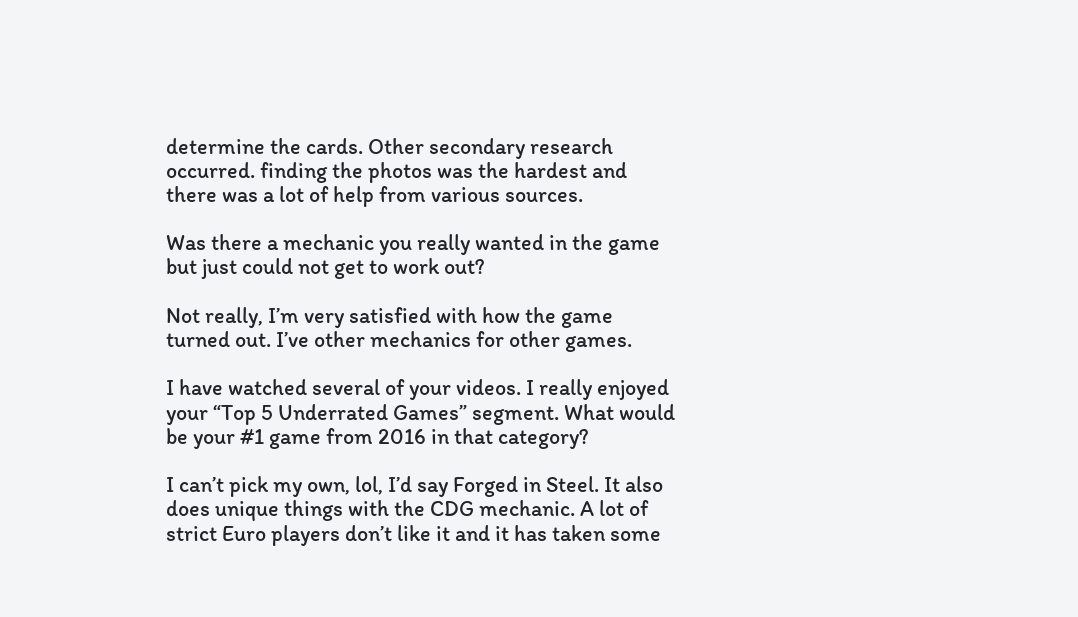determine the cards. Other secondary research occurred. finding the photos was the hardest and there was a lot of help from various sources.

Was there a mechanic you really wanted in the game but just could not get to work out?

Not really, I’m very satisfied with how the game turned out. I’ve other mechanics for other games.

I have watched several of your videos. I really enjoyed your “Top 5 Underrated Games” segment. What would be your #1 game from 2016 in that category?

I can’t pick my own, lol, I’d say Forged in Steel. It also does unique things with the CDG mechanic. A lot of strict Euro players don’t like it and it has taken some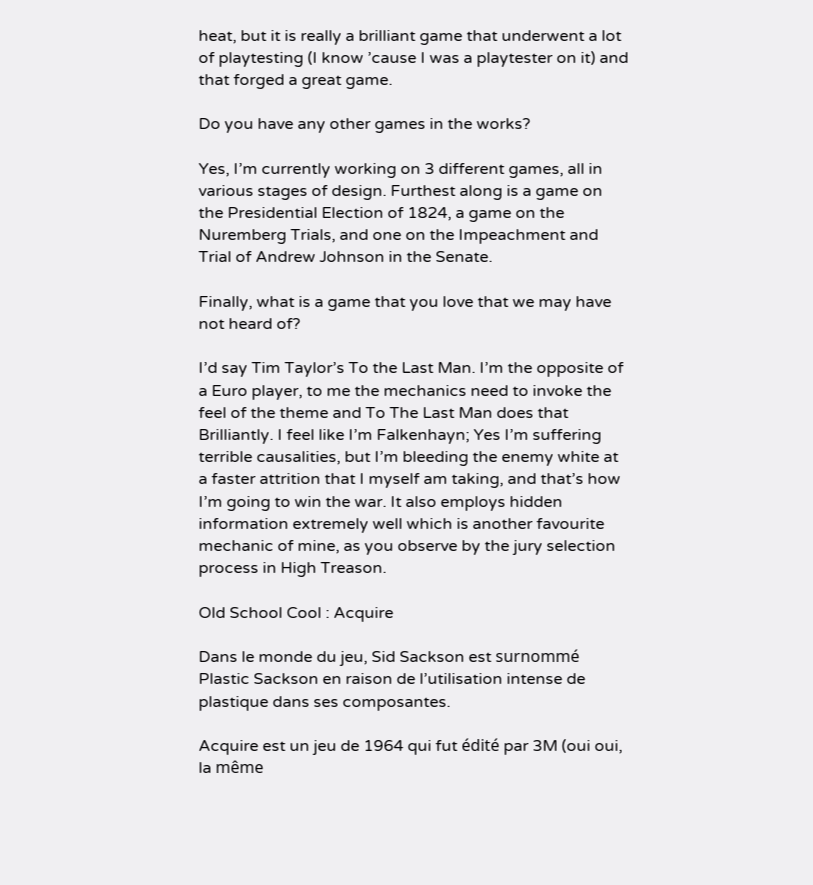heat, but it is really a brilliant game that underwent a lot of playtesting (I know ’cause I was a playtester on it) and that forged a great game.

Do you have any other games in the works?

Yes, I’m currently working on 3 different games, all in various stages of design. Furthest along is a game on the Presidential Election of 1824, a game on the Nuremberg Trials, and one on the Impeachment and Trial of Andrew Johnson in the Senate.

Finally, what is a game that you love that we may have not heard of?

I’d say Tim Taylor’s To the Last Man. I’m the opposite of a Euro player, to me the mechanics need to invoke the feel of the theme and To The Last Man does that Brilliantly. I feel like I’m Falkenhayn; Yes I’m suffering terrible causalities, but I’m bleeding the enemy white at a faster attrition that I myself am taking, and that’s how I’m going to win the war. It also employs hidden information extremely well which is another favourite mechanic of mine, as you observe by the jury selection process in High Treason.

Old School Cool : Acquire

Dans le monde du jeu, Sid Sackson est surnommé Plastic Sackson en raison de l’utilisation intense de plastique dans ses composantes.

Acquire est un jeu de 1964 qui fut édité par 3M (oui oui, la même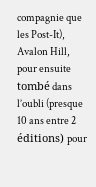compagnie que les Post-It), Avalon Hill, pour ensuite tombé dans l’oubli (presque 10 ans entre 2 éditions) pour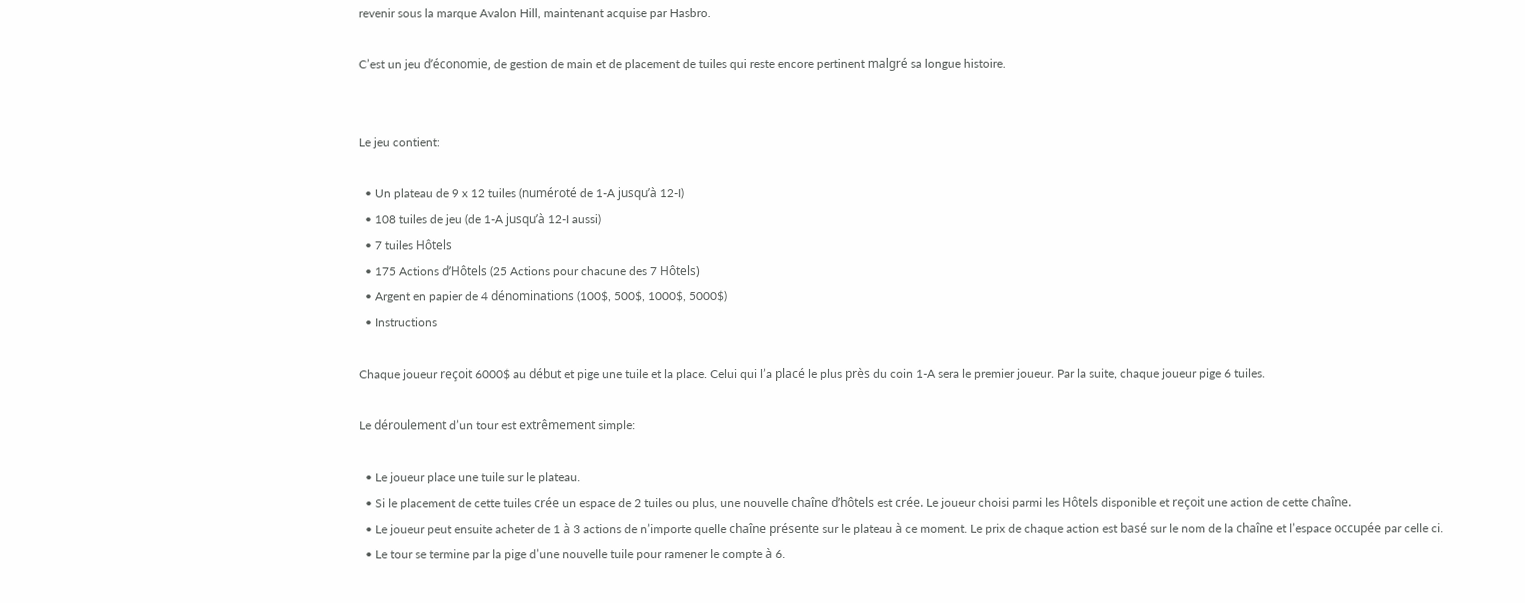revenir sous la marque Avalon Hill, maintenant acquise par Hasbro.

C’est un jeu d’économie, de gestion de main et de placement de tuiles qui reste encore pertinent malgré sa longue histoire.


Le jeu contient:

  • Un plateau de 9 x 12 tuiles (numéroté de 1-A jusqu’à 12-I)
  • 108 tuiles de jeu (de 1-A jusqu’à 12-I aussi)
  • 7 tuiles Hôtels
  • 175 Actions d’Hôtels (25 Actions pour chacune des 7 Hôtels)
  • Argent en papier de 4 dénominations (100$, 500$, 1000$, 5000$)
  • Instructions

Chaque joueur reçoit 6000$ au début et pige une tuile et la place. Celui qui l’a placé le plus près du coin 1-A sera le premier joueur. Par la suite, chaque joueur pige 6 tuiles.

Le déroulement d’un tour est extrêmement simple:

  • Le joueur place une tuile sur le plateau.
  • Si le placement de cette tuiles crée un espace de 2 tuiles ou plus, une nouvelle chaîne d’hôtels est crée. Le joueur choisi parmi les Hôtels disponible et reçoit une action de cette chaîne.
  • Le joueur peut ensuite acheter de 1 à 3 actions de n’importe quelle chaîne présente sur le plateau à ce moment. Le prix de chaque action est basé sur le nom de la chaîne et l’espace occupée par celle ci.
  • Le tour se termine par la pige d’une nouvelle tuile pour ramener le compte à 6.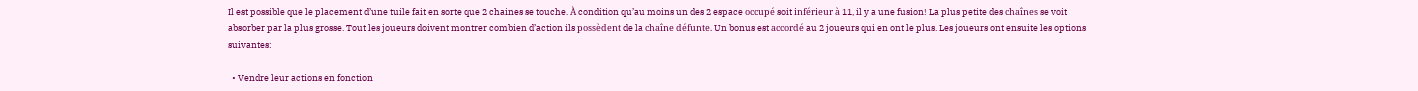Il est possible que le placement d’une tuile fait en sorte que 2 chaines se touche. À condition qu’au moins un des 2 espace occupé soit inférieur à 11, il y a une fusion! La plus petite des chaînes se voit absorber par la plus grosse. Tout les joueurs doivent montrer combien d’action ils possèdent de la chaîne défunte. Un bonus est accordé au 2 joueurs qui en ont le plus. Les joueurs ont ensuite les options suivantes:

  • Vendre leur actions en fonction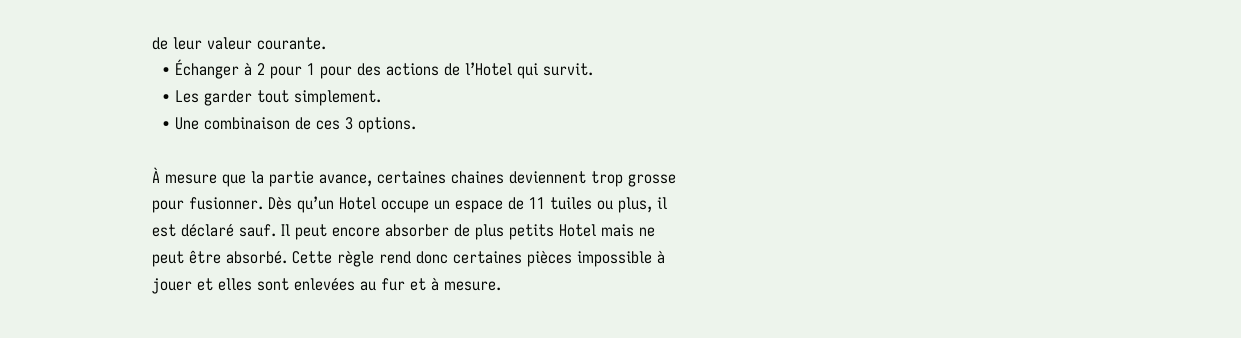de leur valeur courante.
  • Échanger à 2 pour 1 pour des actions de l’Hotel qui survit.
  • Les garder tout simplement.
  • Une combinaison de ces 3 options.

À mesure que la partie avance, certaines chaines deviennent trop grosse pour fusionner. Dès qu’un Hotel occupe un espace de 11 tuiles ou plus, il est déclaré sauf. Il peut encore absorber de plus petits Hotel mais ne peut être absorbé. Cette règle rend donc certaines pièces impossible à jouer et elles sont enlevées au fur et à mesure.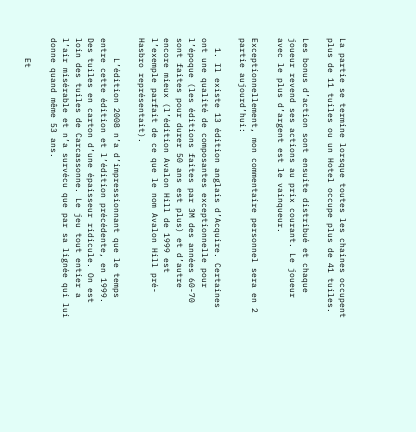La partie se termine lorsque toutes les chaines occupent plus de 11 tuiles ou un Hotel occupe plus de 41 tuiles.

Les bonus d’action sont ensuite distribué et chaque joueur revend ses actions au prix courant. Le joueur avec le plus d’argent est le vainqueur.

Exceptionnellement, mon commentaire personnel sera en 2 partie aujourd’hui:

  1. Il existe 13 édition anglais d’Acquire. Certaines ont une qualité de composantes exceptionnelle pour l’époque (les éditions faites par 3M des années 60-70 sont faites pour durer 50 ans est plus) et d’autre encore mieux (l’édition Avalon Hill de 1999 est l’exemple parfait de ce que le nom Avalon Hill pré-Hasbro représentait).

    L’édition 2008 n’a d’impressionnant que le temps entre cette édition et l’édition précédente, en 1999. Des tuiles en carton d’une épaisseur ridicule. On est loin des tuiles de Carcassonne. Le jeu tout entier a l’air misérable et n’a survécu que par sa lignée qui lui donne quand même 53 ans.

    Et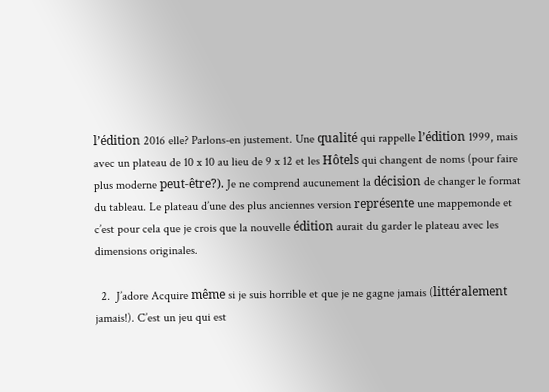l’édition 2016 elle? Parlons-en justement. Une qualité qui rappelle l’édition 1999, mais avec un plateau de 10 x 10 au lieu de 9 x 12 et les Hôtels qui changent de noms (pour faire plus moderne peut-être?). Je ne comprend aucunement la décision de changer le format du tableau. Le plateau d’une des plus anciennes version représente une mappemonde et c’est pour cela que je crois que la nouvelle édition aurait du garder le plateau avec les dimensions originales.

  2.  J’adore Acquire même si je suis horrible et que je ne gagne jamais (littéralement jamais!). C’est un jeu qui est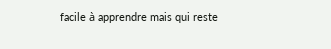facile à apprendre mais qui reste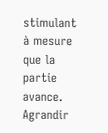stimulant à mesure que la partie avance. Agrandir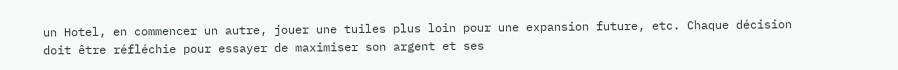un Hotel, en commencer un autre, jouer une tuiles plus loin pour une expansion future, etc. Chaque décision doit être réfléchie pour essayer de maximiser son argent et ses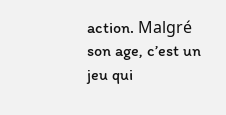action. Malgré son age, c’est un jeu qui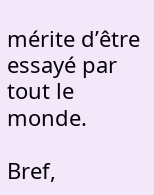mérite d’être essayé par tout le monde.

Bref,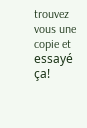trouvez vous une copie et essayé ça!